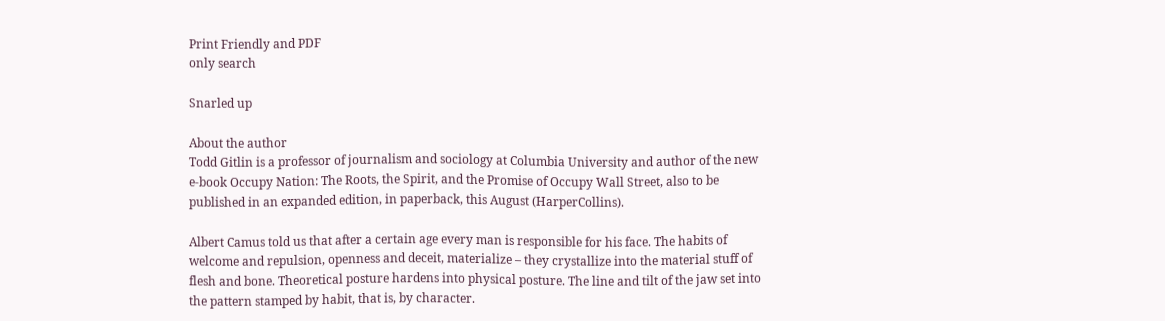Print Friendly and PDF
only search

Snarled up

About the author
Todd Gitlin is a professor of journalism and sociology at Columbia University and author of the new e-book Occupy Nation: The Roots, the Spirit, and the Promise of Occupy Wall Street, also to be published in an expanded edition, in paperback, this August (HarperCollins).

Albert Camus told us that after a certain age every man is responsible for his face. The habits of welcome and repulsion, openness and deceit, materialize – they crystallize into the material stuff of flesh and bone. Theoretical posture hardens into physical posture. The line and tilt of the jaw set into the pattern stamped by habit, that is, by character.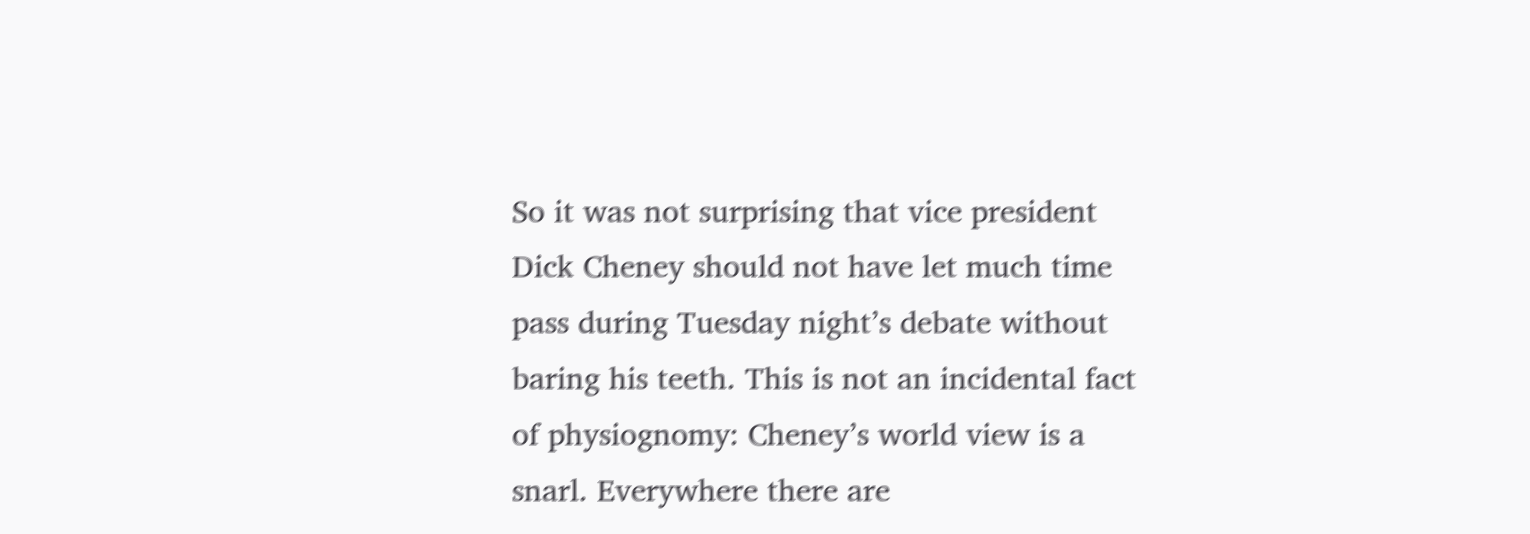So it was not surprising that vice president Dick Cheney should not have let much time pass during Tuesday night’s debate without baring his teeth. This is not an incidental fact of physiognomy: Cheney’s world view is a snarl. Everywhere there are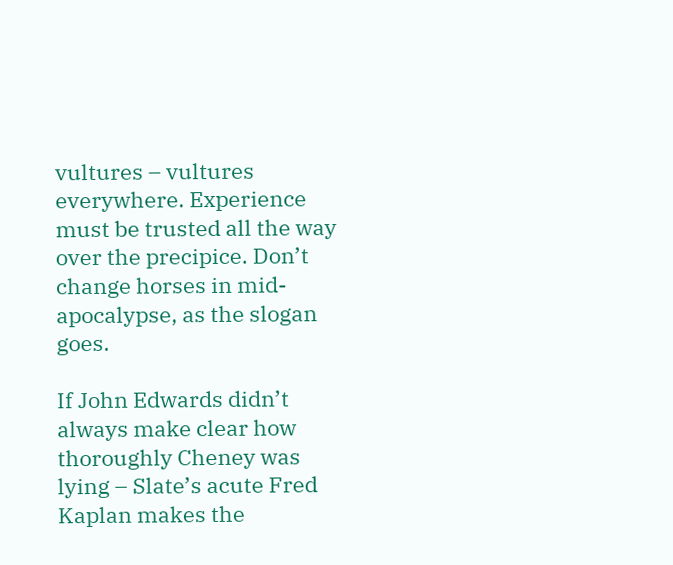vultures – vultures everywhere. Experience must be trusted all the way over the precipice. Don’t change horses in mid-apocalypse, as the slogan goes.

If John Edwards didn’t always make clear how thoroughly Cheney was lying – Slate’s acute Fred Kaplan makes the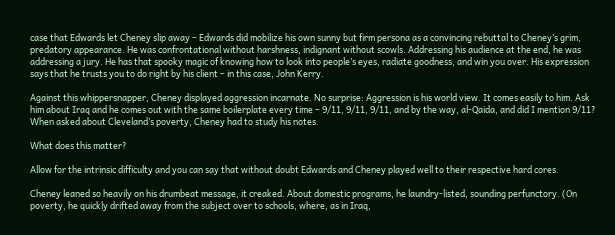case that Edwards let Cheney slip away – Edwards did mobilize his own sunny but firm persona as a convincing rebuttal to Cheney’s grim, predatory appearance. He was confrontational without harshness, indignant without scowls. Addressing his audience at the end, he was addressing a jury. He has that spooky magic of knowing how to look into people’s eyes, radiate goodness, and win you over. His expression says that he trusts you to do right by his client – in this case, John Kerry.

Against this whippersnapper, Cheney displayed aggression incarnate. No surprise: Aggression is his world view. It comes easily to him. Ask him about Iraq and he comes out with the same boilerplate every time – 9/11, 9/11, 9/11, and by the way, al-Qaida, and did I mention 9/11? When asked about Cleveland’s poverty, Cheney had to study his notes.

What does this matter?

Allow for the intrinsic difficulty and you can say that without doubt Edwards and Cheney played well to their respective hard cores.

Cheney leaned so heavily on his drumbeat message, it creaked. About domestic programs, he laundry-listed, sounding perfunctory. (On poverty, he quickly drifted away from the subject over to schools, where, as in Iraq,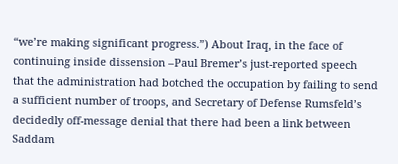“we’re making significant progress.”) About Iraq, in the face of continuing inside dissension –Paul Bremer’s just-reported speech that the administration had botched the occupation by failing to send a sufficient number of troops, and Secretary of Defense Rumsfeld’s decidedly off-message denial that there had been a link between Saddam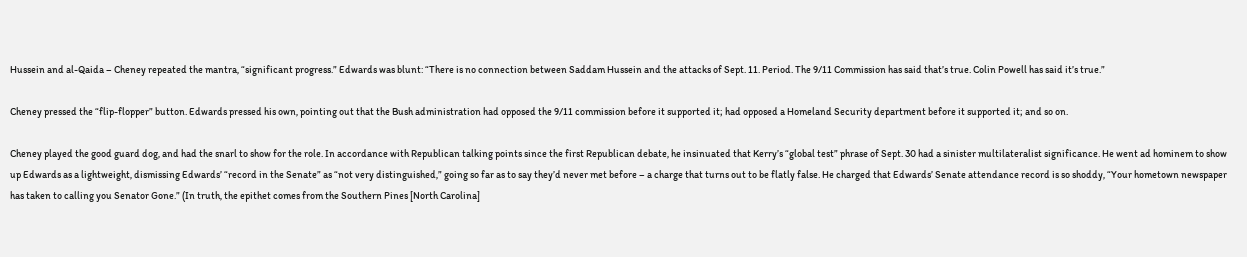Hussein and al-Qaida – Cheney repeated the mantra, “significant progress.” Edwards was blunt: “There is no connection between Saddam Hussein and the attacks of Sept. 11. Period. The 9/11 Commission has said that’s true. Colin Powell has said it’s true.”

Cheney pressed the “flip-flopper” button. Edwards pressed his own, pointing out that the Bush administration had opposed the 9/11 commission before it supported it; had opposed a Homeland Security department before it supported it; and so on.

Cheney played the good guard dog, and had the snarl to show for the role. In accordance with Republican talking points since the first Republican debate, he insinuated that Kerry’s “global test” phrase of Sept. 30 had a sinister multilateralist significance. He went ad hominem to show up Edwards as a lightweight, dismissing Edwards’ “record in the Senate” as “not very distinguished,” going so far as to say they’d never met before – a charge that turns out to be flatly false. He charged that Edwards’ Senate attendance record is so shoddy, “Your hometown newspaper has taken to calling you Senator Gone.” (In truth, the epithet comes from the Southern Pines [North Carolina]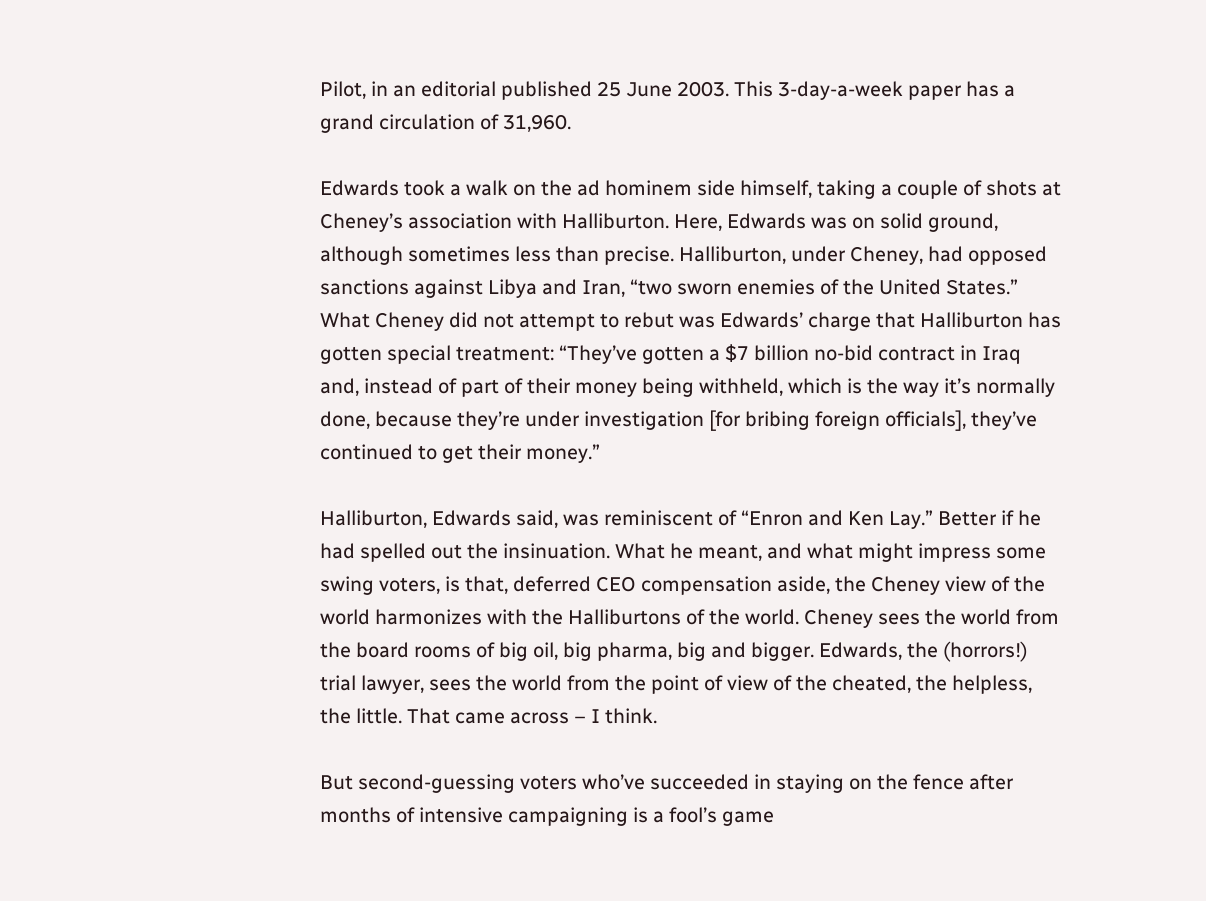Pilot, in an editorial published 25 June 2003. This 3-day-a-week paper has a grand circulation of 31,960.

Edwards took a walk on the ad hominem side himself, taking a couple of shots at Cheney’s association with Halliburton. Here, Edwards was on solid ground, although sometimes less than precise. Halliburton, under Cheney, had opposed sanctions against Libya and Iran, “two sworn enemies of the United States.” What Cheney did not attempt to rebut was Edwards’ charge that Halliburton has gotten special treatment: “They’ve gotten a $7 billion no-bid contract in Iraq and, instead of part of their money being withheld, which is the way it’s normally done, because they’re under investigation [for bribing foreign officials], they’ve continued to get their money.”

Halliburton, Edwards said, was reminiscent of “Enron and Ken Lay.” Better if he had spelled out the insinuation. What he meant, and what might impress some swing voters, is that, deferred CEO compensation aside, the Cheney view of the world harmonizes with the Halliburtons of the world. Cheney sees the world from the board rooms of big oil, big pharma, big and bigger. Edwards, the (horrors!) trial lawyer, sees the world from the point of view of the cheated, the helpless, the little. That came across – I think.

But second-guessing voters who’ve succeeded in staying on the fence after months of intensive campaigning is a fool’s game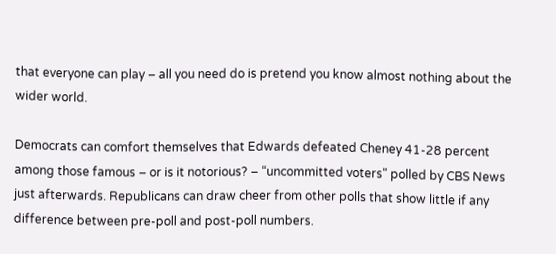that everyone can play – all you need do is pretend you know almost nothing about the wider world.

Democrats can comfort themselves that Edwards defeated Cheney 41-28 percent among those famous – or is it notorious? – “uncommitted voters" polled by CBS News just afterwards. Republicans can draw cheer from other polls that show little if any difference between pre-poll and post-poll numbers.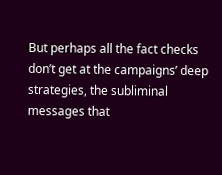But perhaps all the fact checks don’t get at the campaigns’ deep strategies, the subliminal messages that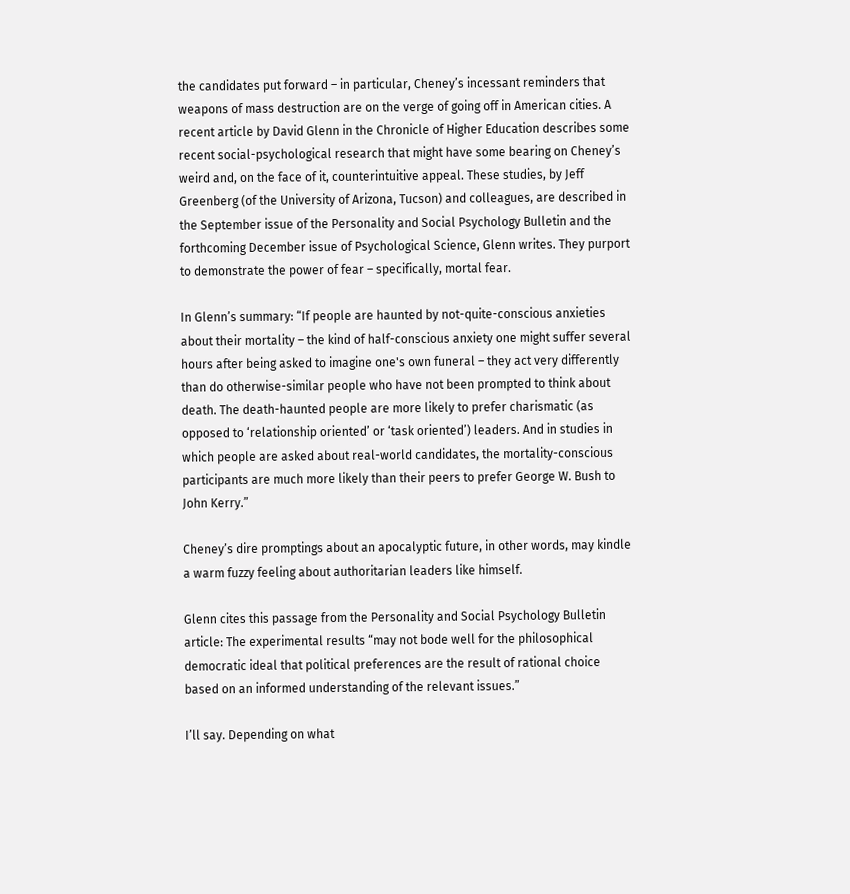the candidates put forward – in particular, Cheney’s incessant reminders that weapons of mass destruction are on the verge of going off in American cities. A recent article by David Glenn in the Chronicle of Higher Education describes some recent social-psychological research that might have some bearing on Cheney’s weird and, on the face of it, counterintuitive appeal. These studies, by Jeff Greenberg (of the University of Arizona, Tucson) and colleagues, are described in the September issue of the Personality and Social Psychology Bulletin and the forthcoming December issue of Psychological Science, Glenn writes. They purport to demonstrate the power of fear – specifically, mortal fear.

In Glenn’s summary: “If people are haunted by not-quite-conscious anxieties about their mortality – the kind of half-conscious anxiety one might suffer several hours after being asked to imagine one's own funeral – they act very differently than do otherwise-similar people who have not been prompted to think about death. The death-haunted people are more likely to prefer charismatic (as opposed to ‘relationship oriented’ or ‘task oriented’) leaders. And in studies in which people are asked about real-world candidates, the mortality-conscious participants are much more likely than their peers to prefer George W. Bush to John Kerry.”

Cheney’s dire promptings about an apocalyptic future, in other words, may kindle a warm fuzzy feeling about authoritarian leaders like himself.

Glenn cites this passage from the Personality and Social Psychology Bulletin article: The experimental results “may not bode well for the philosophical democratic ideal that political preferences are the result of rational choice based on an informed understanding of the relevant issues.”

I’ll say. Depending on what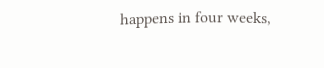happens in four weeks,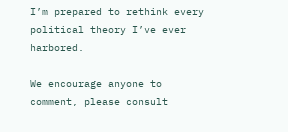I’m prepared to rethink every political theory I’ve ever harbored.

We encourage anyone to comment, please consult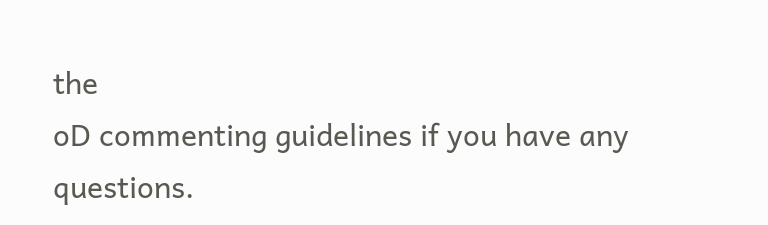the
oD commenting guidelines if you have any questions.